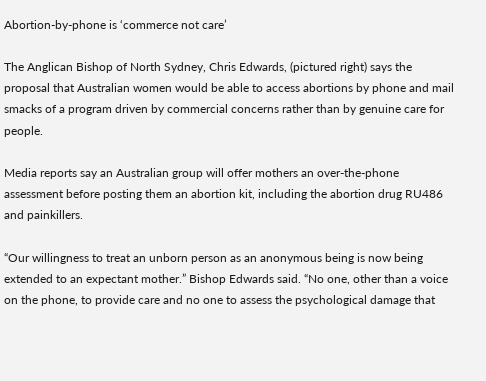Abortion-by-phone is ‘commerce not care’

The Anglican Bishop of North Sydney, Chris Edwards, (pictured right) says the proposal that Australian women would be able to access abortions by phone and mail smacks of a program driven by commercial concerns rather than by genuine care for people.

Media reports say an Australian group will offer mothers an over-the-phone assessment before posting them an abortion kit, including the abortion drug RU486 and painkillers.

“Our willingness to treat an unborn person as an anonymous being is now being extended to an expectant mother.” Bishop Edwards said. “No one, other than a voice on the phone, to provide care and no one to assess the psychological damage that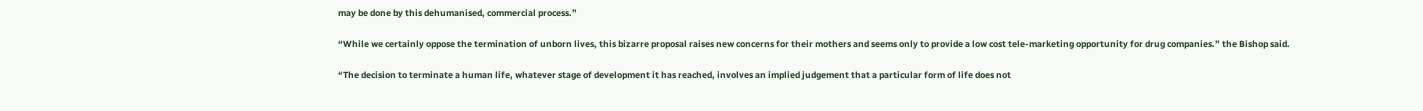may be done by this dehumanised, commercial process.”

“While we certainly oppose the termination of unborn lives, this bizarre proposal raises new concerns for their mothers and seems only to provide a low cost tele-marketing opportunity for drug companies.” the Bishop said.

“The decision to terminate a human life, whatever stage of development it has reached, involves an implied judgement that a particular form of life does not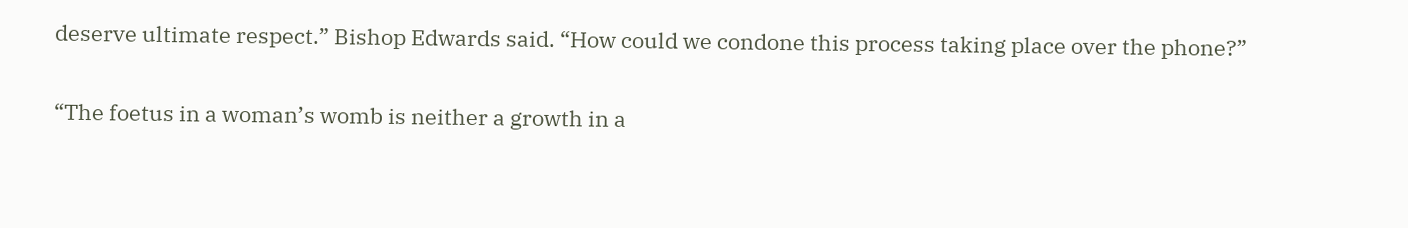deserve ultimate respect.” Bishop Edwards said. “How could we condone this process taking place over the phone?”

“The foetus in a woman’s womb is neither a growth in a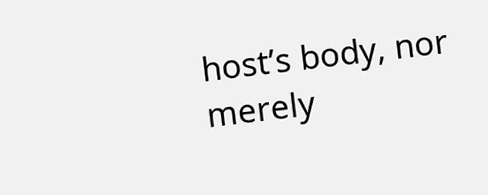host’s body, nor merely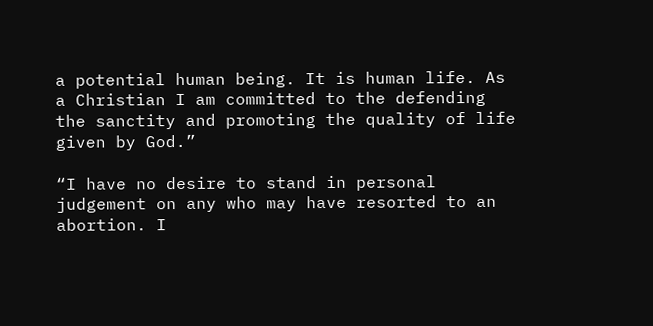a potential human being. It is human life. As a Christian I am committed to the defending the sanctity and promoting the quality of life given by God.”

“I have no desire to stand in personal judgement on any who may have resorted to an abortion. I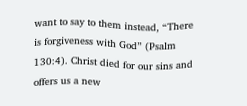want to say to them instead, “There is forgiveness with God” (Psalm 130:4). Christ died for our sins and offers us a new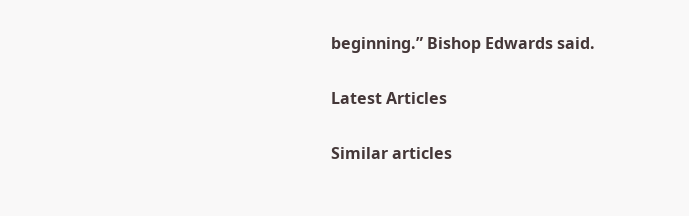beginning.” Bishop Edwards said.

Latest Articles

Similar articles